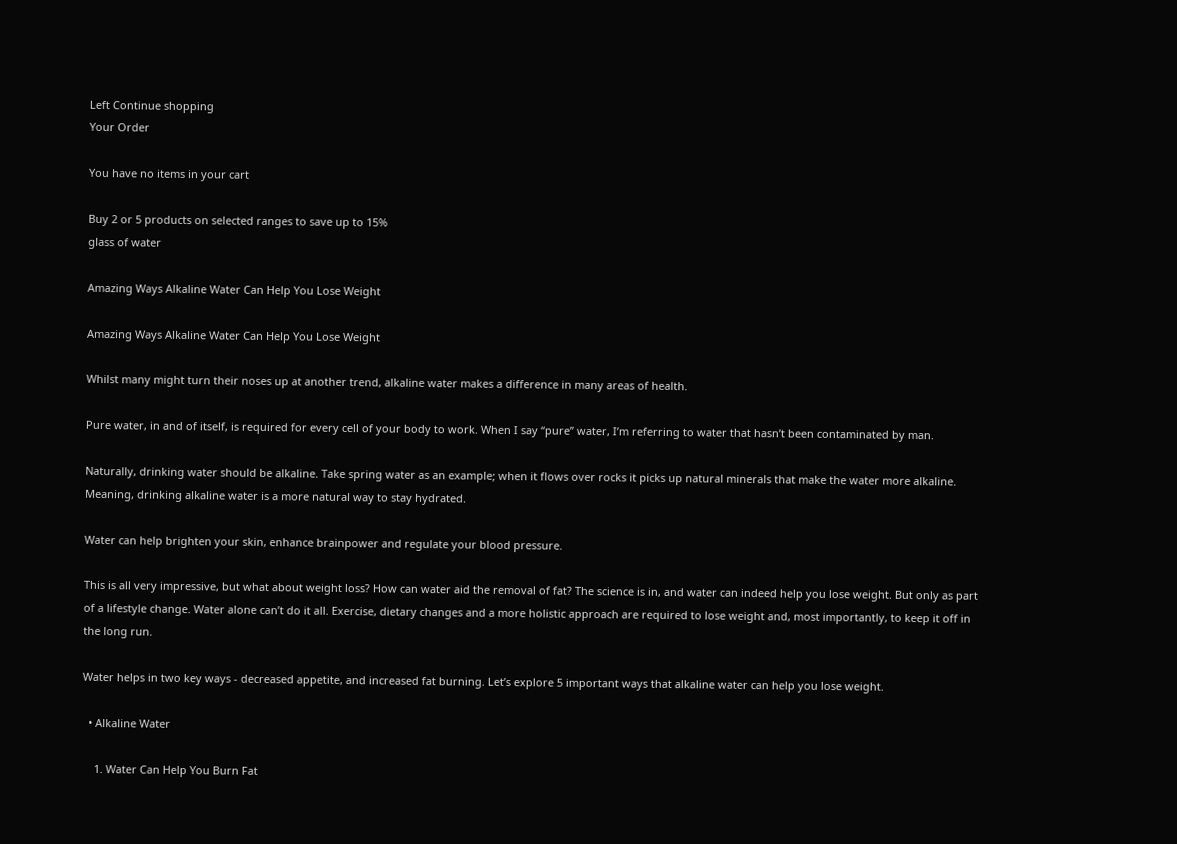Left Continue shopping
Your Order

You have no items in your cart

Buy 2 or 5 products on selected ranges to save up to 15%
glass of water

Amazing Ways Alkaline Water Can Help You Lose Weight

Amazing Ways Alkaline Water Can Help You Lose Weight

Whilst many might turn their noses up at another trend, alkaline water makes a difference in many areas of health.

Pure water, in and of itself, is required for every cell of your body to work. When I say “pure” water, I’m referring to water that hasn’t been contaminated by man.

Naturally, drinking water should be alkaline. Take spring water as an example; when it flows over rocks it picks up natural minerals that make the water more alkaline. Meaning, drinking alkaline water is a more natural way to stay hydrated.

Water can help brighten your skin, enhance brainpower and regulate your blood pressure.

This is all very impressive, but what about weight loss? How can water aid the removal of fat? The science is in, and water can indeed help you lose weight. But only as part of a lifestyle change. Water alone can’t do it all. Exercise, dietary changes and a more holistic approach are required to lose weight and, most importantly, to keep it off in the long run.

Water helps in two key ways - decreased appetite, and increased fat burning. Let’s explore 5 important ways that alkaline water can help you lose weight.

  • Alkaline Water

    1. Water Can Help You Burn Fat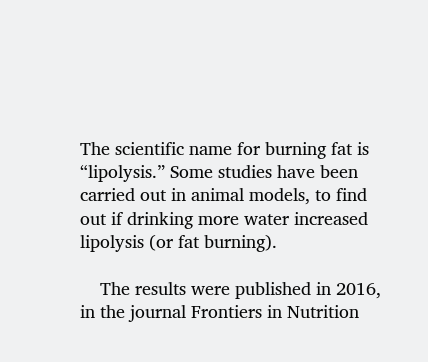The scientific name for burning fat is “lipolysis.” Some studies have been carried out in animal models, to find out if drinking more water increased lipolysis (or fat burning).

    The results were published in 2016, in the journal Frontiers in Nutrition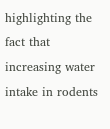highlighting the fact that increasing water intake in rodents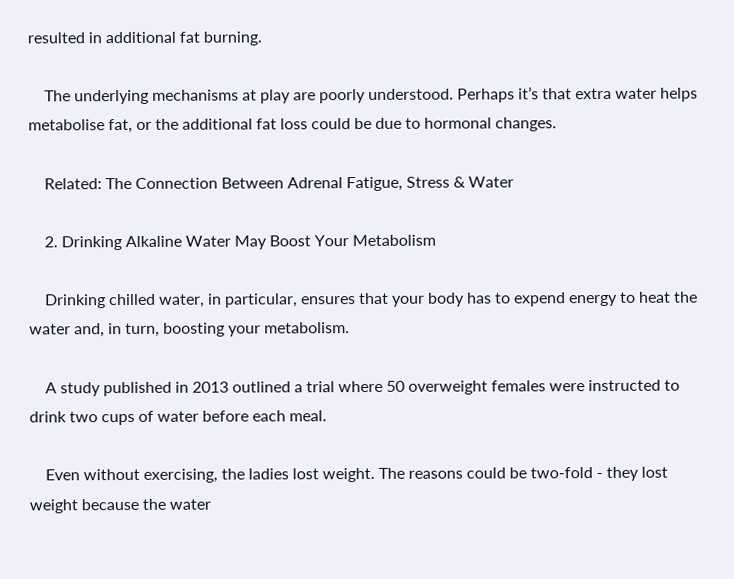resulted in additional fat burning.

    The underlying mechanisms at play are poorly understood. Perhaps it’s that extra water helps metabolise fat, or the additional fat loss could be due to hormonal changes.

    Related: The Connection Between Adrenal Fatigue, Stress & Water

    2. Drinking Alkaline Water May Boost Your Metabolism

    Drinking chilled water, in particular, ensures that your body has to expend energy to heat the water and, in turn, boosting your metabolism.

    A study published in 2013 outlined a trial where 50 overweight females were instructed to drink two cups of water before each meal.

    Even without exercising, the ladies lost weight. The reasons could be two-fold - they lost weight because the water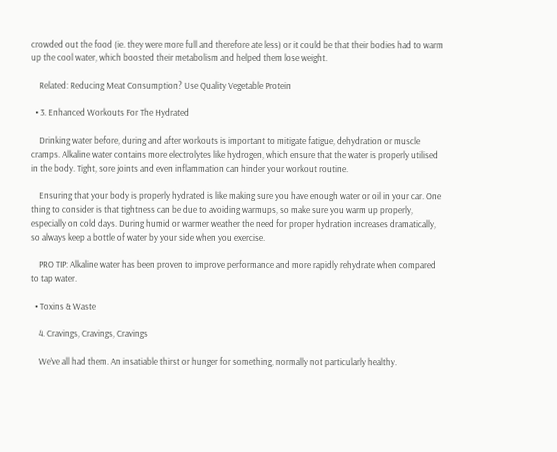crowded out the food (ie. they were more full and therefore ate less) or it could be that their bodies had to warm up the cool water, which boosted their metabolism and helped them lose weight.

    Related: Reducing Meat Consumption? Use Quality Vegetable Protein

  • 3. Enhanced Workouts For The Hydrated

    Drinking water before, during and after workouts is important to mitigate fatigue, dehydration or muscle cramps. Alkaline water contains more electrolytes like hydrogen, which ensure that the water is properly utilised in the body. Tight, sore joints and even inflammation can hinder your workout routine.

    Ensuring that your body is properly hydrated is like making sure you have enough water or oil in your car. One thing to consider is that tightness can be due to avoiding warmups, so make sure you warm up properly, especially on cold days. During humid or warmer weather the need for proper hydration increases dramatically, so always keep a bottle of water by your side when you exercise.

    PRO TIP: Alkaline water has been proven to improve performance and more rapidly rehydrate when compared to tap water.

  • Toxins & Waste

    4. Cravings, Cravings, Cravings

    We’ve all had them. An insatiable thirst or hunger for something, normally not particularly healthy.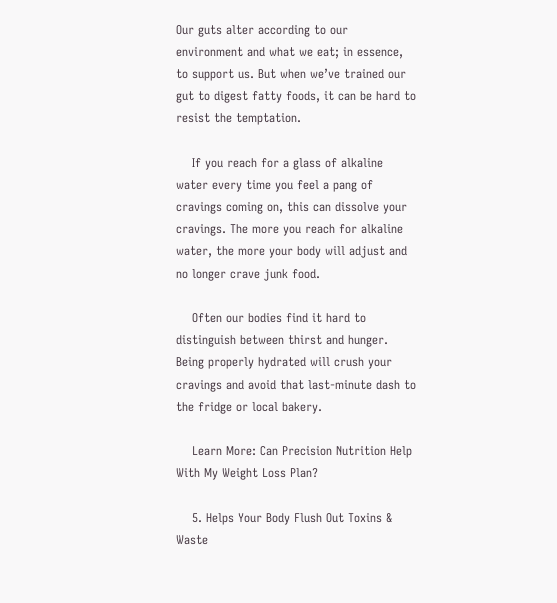Our guts alter according to our environment and what we eat; in essence, to support us. But when we’ve trained our gut to digest fatty foods, it can be hard to resist the temptation.

    If you reach for a glass of alkaline water every time you feel a pang of cravings coming on, this can dissolve your cravings. The more you reach for alkaline water, the more your body will adjust and no longer crave junk food.

    Often our bodies find it hard to distinguish between thirst and hunger. Being properly hydrated will crush your cravings and avoid that last-minute dash to the fridge or local bakery.

    Learn More: Can Precision Nutrition Help With My Weight Loss Plan?

    5. Helps Your Body Flush Out Toxins & Waste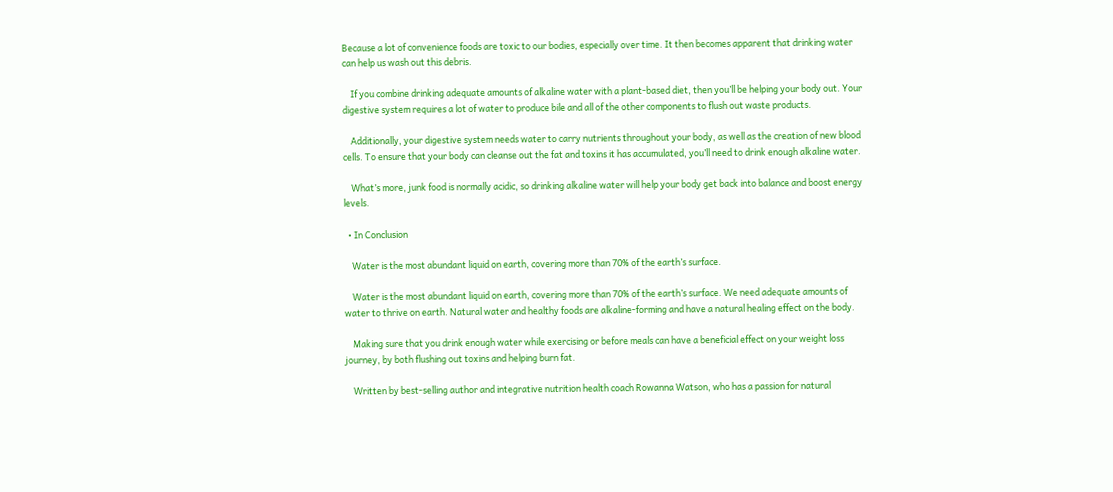Because a lot of convenience foods are toxic to our bodies, especially over time. It then becomes apparent that drinking water can help us wash out this debris.

    If you combine drinking adequate amounts of alkaline water with a plant-based diet, then you’ll be helping your body out. Your digestive system requires a lot of water to produce bile and all of the other components to flush out waste products.

    Additionally, your digestive system needs water to carry nutrients throughout your body, as well as the creation of new blood cells. To ensure that your body can cleanse out the fat and toxins it has accumulated, you’ll need to drink enough alkaline water.

    What’s more, junk food is normally acidic, so drinking alkaline water will help your body get back into balance and boost energy levels.

  • In Conclusion

    Water is the most abundant liquid on earth, covering more than 70% of the earth’s surface.

    Water is the most abundant liquid on earth, covering more than 70% of the earth’s surface. We need adequate amounts of water to thrive on earth. Natural water and healthy foods are alkaline-forming and have a natural healing effect on the body.

    Making sure that you drink enough water while exercising or before meals can have a beneficial effect on your weight loss journey, by both flushing out toxins and helping burn fat.

    Written by best-selling author and integrative nutrition health coach Rowanna Watson, who has a passion for natural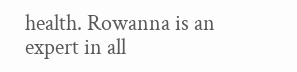health. Rowanna is an expert in all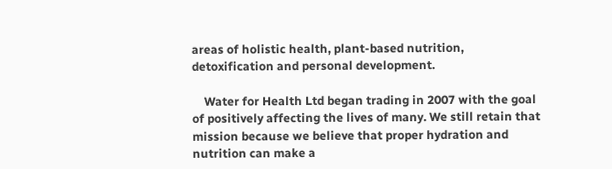areas of holistic health, plant-based nutrition, detoxification and personal development.

    Water for Health Ltd began trading in 2007 with the goal of positively affecting the lives of many. We still retain that mission because we believe that proper hydration and nutrition can make a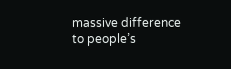massive difference to people’s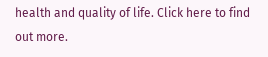health and quality of life. Click here to find out more.